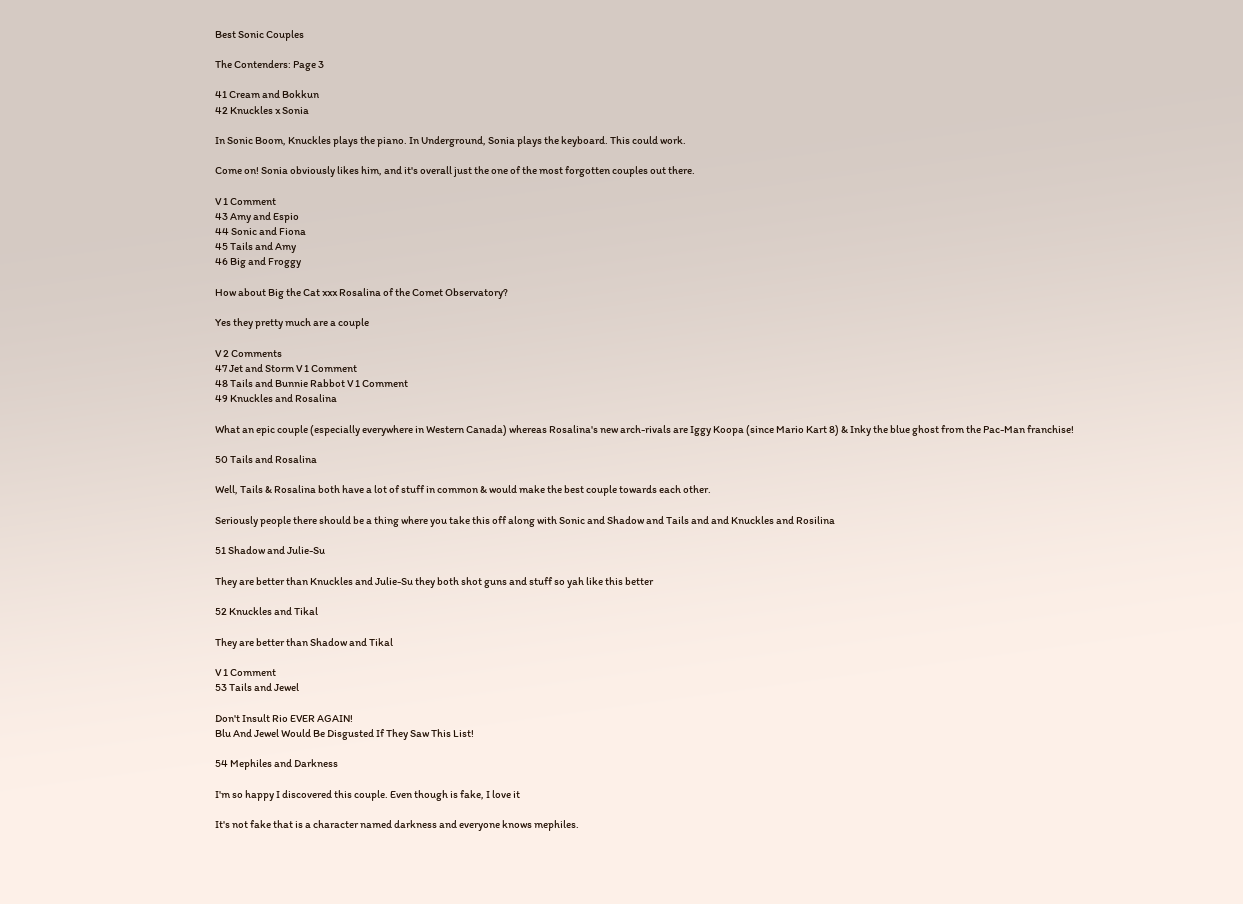Best Sonic Couples

The Contenders: Page 3

41 Cream and Bokkun
42 Knuckles x Sonia

In Sonic Boom, Knuckles plays the piano. In Underground, Sonia plays the keyboard. This could work.

Come on! Sonia obviously likes him, and it's overall just the one of the most forgotten couples out there.

V 1 Comment
43 Amy and Espio
44 Sonic and Fiona
45 Tails and Amy
46 Big and Froggy

How about Big the Cat xxx Rosalina of the Comet Observatory?

Yes they pretty much are a couple

V 2 Comments
47 Jet and Storm V 1 Comment
48 Tails and Bunnie Rabbot V 1 Comment
49 Knuckles and Rosalina

What an epic couple (especially everywhere in Western Canada) whereas Rosalina's new arch-rivals are Iggy Koopa (since Mario Kart 8) & Inky the blue ghost from the Pac-Man franchise!

50 Tails and Rosalina

Well, Tails & Rosalina both have a lot of stuff in common & would make the best couple towards each other.

Seriously people there should be a thing where you take this off along with Sonic and Shadow and Tails and and Knuckles and Rosilina

51 Shadow and Julie-Su

They are better than Knuckles and Julie-Su they both shot guns and stuff so yah like this better

52 Knuckles and Tikal

They are better than Shadow and Tikal

V 1 Comment
53 Tails and Jewel

Don't Insult Rio EVER AGAIN!
Blu And Jewel Would Be Disgusted If They Saw This List!

54 Mephiles and Darkness

I'm so happy I discovered this couple. Even though is fake, I love it

It's not fake that is a character named darkness and everyone knows mephiles.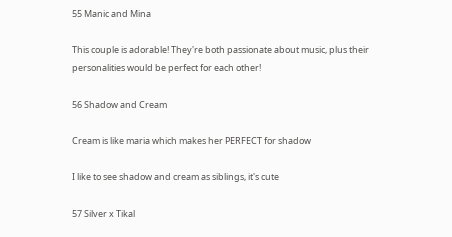55 Manic and Mina

This couple is adorable! They're both passionate about music, plus their personalities would be perfect for each other!

56 Shadow and Cream

Cream is like maria which makes her PERFECT for shadow

I like to see shadow and cream as siblings, it's cute

57 Silver x Tikal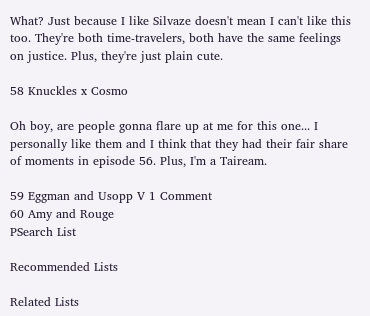What? Just because I like Silvaze doesn't mean I can't like this too. They're both time-travelers, both have the same feelings on justice. Plus, they're just plain cute.

58 Knuckles x Cosmo

Oh boy, are people gonna flare up at me for this one... I personally like them and I think that they had their fair share of moments in episode 56. Plus, I'm a Taiream.

59 Eggman and Usopp V 1 Comment
60 Amy and Rouge
PSearch List

Recommended Lists

Related Lists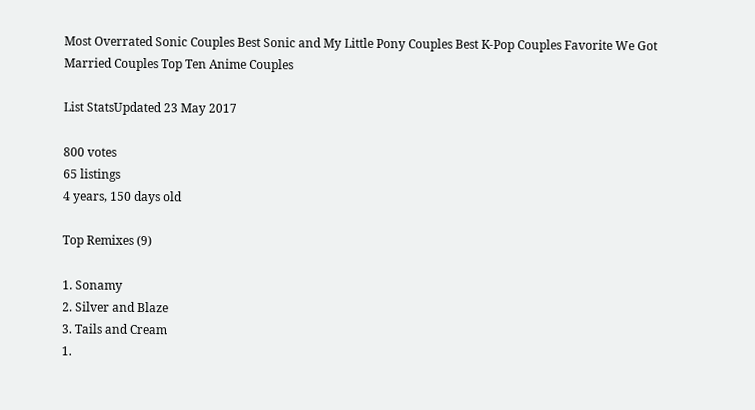Most Overrated Sonic Couples Best Sonic and My Little Pony Couples Best K-Pop Couples Favorite We Got Married Couples Top Ten Anime Couples

List StatsUpdated 23 May 2017

800 votes
65 listings
4 years, 150 days old

Top Remixes (9)

1. Sonamy
2. Silver and Blaze
3. Tails and Cream
1.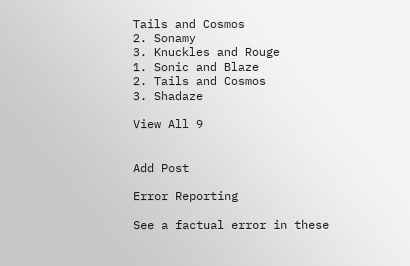Tails and Cosmos
2. Sonamy
3. Knuckles and Rouge
1. Sonic and Blaze
2. Tails and Cosmos
3. Shadaze

View All 9


Add Post

Error Reporting

See a factual error in these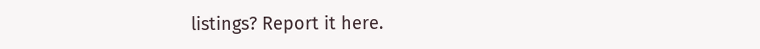listings? Report it here.